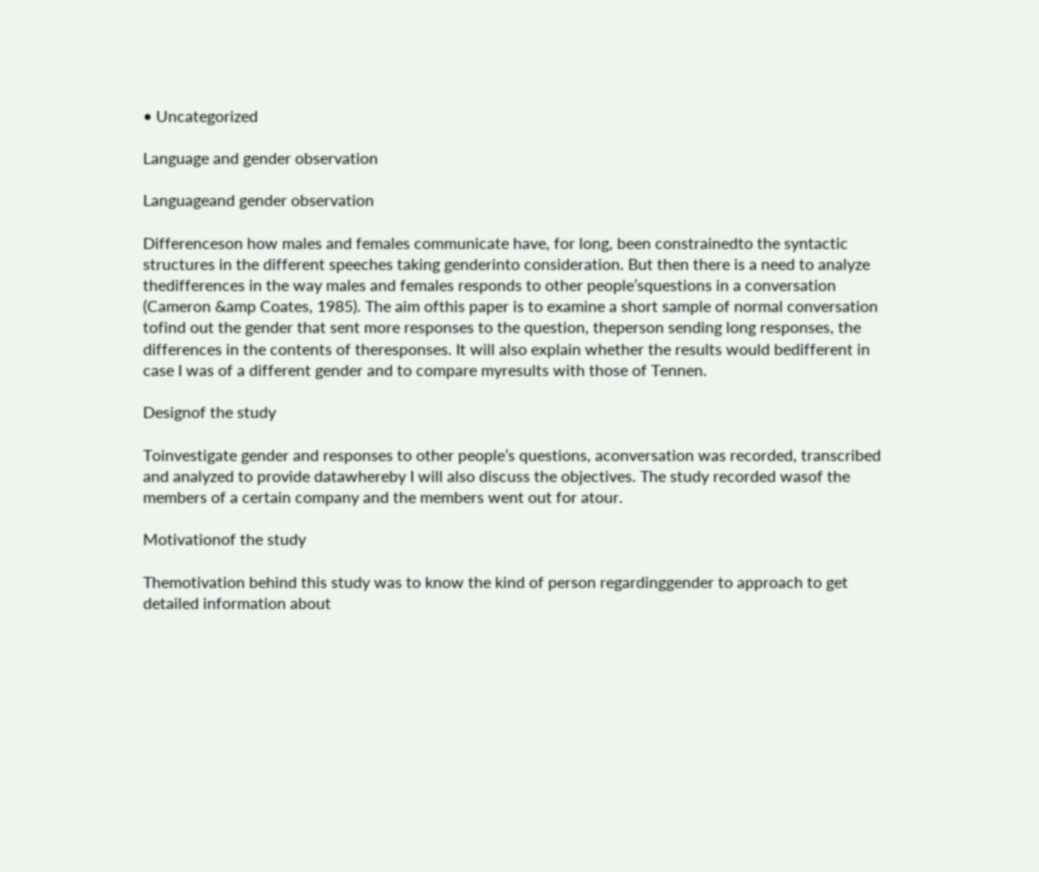• Uncategorized

Language and gender observation

Languageand gender observation

Differenceson how males and females communicate have, for long, been constrainedto the syntactic structures in the different speeches taking genderinto consideration. But then there is a need to analyze thedifferences in the way males and females responds to other people’squestions in a conversation (Cameron &amp Coates, 1985). The aim ofthis paper is to examine a short sample of normal conversation tofind out the gender that sent more responses to the question, theperson sending long responses, the differences in the contents of theresponses. It will also explain whether the results would bedifferent in case I was of a different gender and to compare myresults with those of Tennen.

Designof the study

Toinvestigate gender and responses to other people’s questions, aconversation was recorded, transcribed and analyzed to provide datawhereby I will also discuss the objectives. The study recorded wasof the members of a certain company and the members went out for atour.

Motivationof the study

Themotivation behind this study was to know the kind of person regardinggender to approach to get detailed information about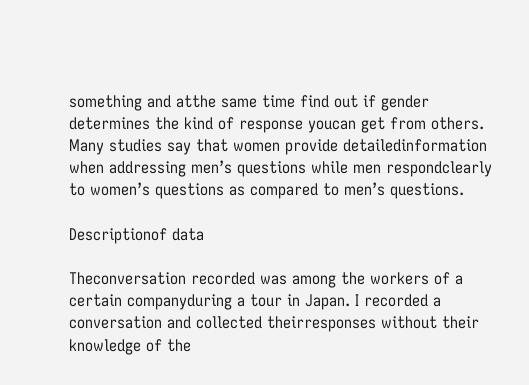something and atthe same time find out if gender determines the kind of response youcan get from others. Many studies say that women provide detailedinformation when addressing men’s questions while men respondclearly to women’s questions as compared to men’s questions.

Descriptionof data

Theconversation recorded was among the workers of a certain companyduring a tour in Japan. I recorded a conversation and collected theirresponses without their knowledge of the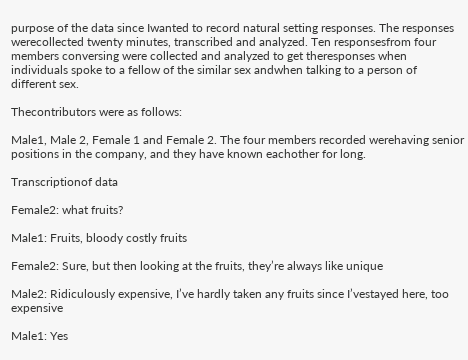purpose of the data since Iwanted to record natural setting responses. The responses werecollected twenty minutes, transcribed and analyzed. Ten responsesfrom four members conversing were collected and analyzed to get theresponses when individuals spoke to a fellow of the similar sex andwhen talking to a person of different sex.

Thecontributors were as follows:

Male1, Male 2, Female 1 and Female 2. The four members recorded werehaving senior positions in the company, and they have known eachother for long.

Transcriptionof data

Female2: what fruits?

Male1: Fruits, bloody costly fruits

Female2: Sure, but then looking at the fruits, they’re always like unique

Male2: Ridiculously expensive, I’ve hardly taken any fruits since I’vestayed here, too expensive

Male1: Yes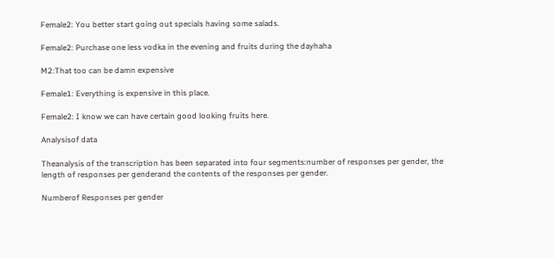Female2: You better start going out specials having some salads.

Female2: Purchase one less vodka in the evening and fruits during the dayhaha

M2:That too can be damn expensive

Female1: Everything is expensive in this place.

Female2: I know we can have certain good looking fruits here.

Analysisof data

Theanalysis of the transcription has been separated into four segments:number of responses per gender, the length of responses per genderand the contents of the responses per gender.

Numberof Responses per gender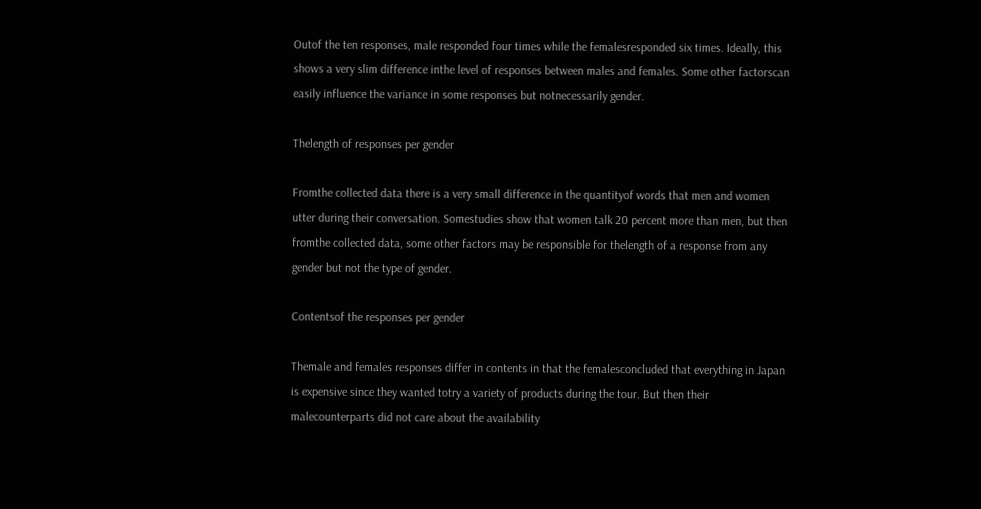Outof the ten responses, male responded four times while the femalesresponded six times. Ideally, this shows a very slim difference inthe level of responses between males and females. Some other factorscan easily influence the variance in some responses but notnecessarily gender.

Thelength of responses per gender

Fromthe collected data there is a very small difference in the quantityof words that men and women utter during their conversation. Somestudies show that women talk 20 percent more than men, but then fromthe collected data, some other factors may be responsible for thelength of a response from any gender but not the type of gender.

Contentsof the responses per gender

Themale and females responses differ in contents in that the femalesconcluded that everything in Japan is expensive since they wanted totry a variety of products during the tour. But then their malecounterparts did not care about the availability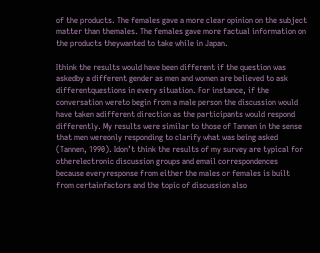of the products. The females gave a more clear opinion on the subject matter than themales. The females gave more factual information on the products theywanted to take while in Japan.

Ithink the results would have been different if the question was askedby a different gender as men and women are believed to ask differentquestions in every situation. For instance, if the conversation wereto begin from a male person the discussion would have taken adifferent direction as the participants would respond differently. My results were similar to those of Tannen in the sense that men wereonly responding to clarify what was being asked (Tannen, 1990). Idon’t think the results of my survey are typical for otherelectronic discussion groups and email correspondences because everyresponse from either the males or females is built from certainfactors and the topic of discussion also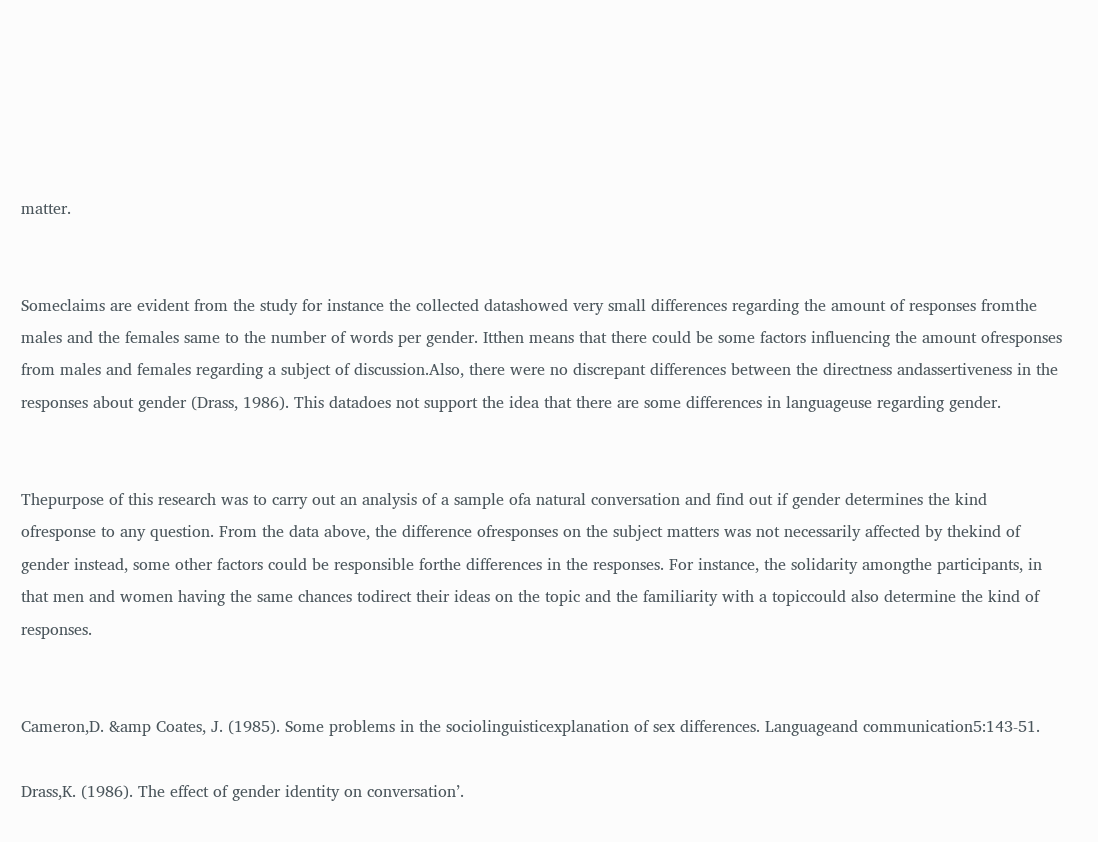matter.


Someclaims are evident from the study for instance the collected datashowed very small differences regarding the amount of responses fromthe males and the females same to the number of words per gender. Itthen means that there could be some factors influencing the amount ofresponses from males and females regarding a subject of discussion.Also, there were no discrepant differences between the directness andassertiveness in the responses about gender (Drass, 1986). This datadoes not support the idea that there are some differences in languageuse regarding gender.


Thepurpose of this research was to carry out an analysis of a sample ofa natural conversation and find out if gender determines the kind ofresponse to any question. From the data above, the difference ofresponses on the subject matters was not necessarily affected by thekind of gender instead, some other factors could be responsible forthe differences in the responses. For instance, the solidarity amongthe participants, in that men and women having the same chances todirect their ideas on the topic and the familiarity with a topiccould also determine the kind of responses.


Cameron,D. &amp Coates, J. (1985). Some problems in the sociolinguisticexplanation of sex differences. Languageand communication5:143-51.

Drass,K. (1986). The effect of gender identity on conversation’.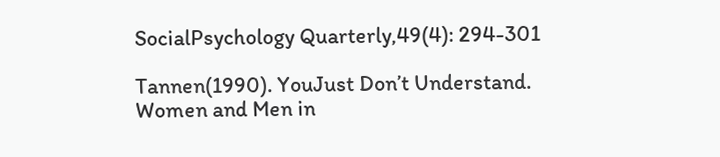SocialPsychology Quarterly,49(4): 294-301

Tannen(1990). YouJust Don’t Understand. Women and Men in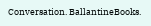Conversation. BallantineBooks.